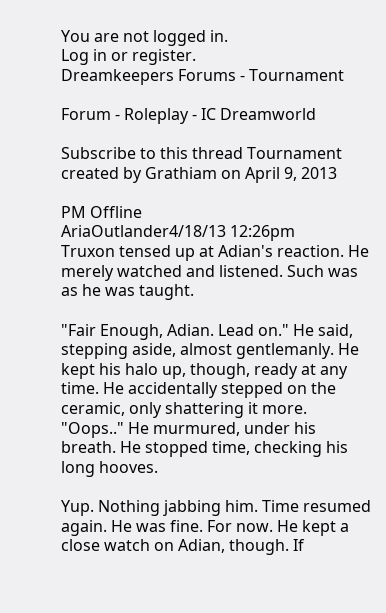You are not logged in.
Log in or register.
Dreamkeepers Forums - Tournament

Forum - Roleplay - IC Dreamworld

Subscribe to this thread Tournament created by Grathiam on April 9, 2013

PM Offline
AriaOutlander4/18/13 12:26pm
Truxon tensed up at Adian's reaction. He merely watched and listened. Such was as he was taught.

"Fair Enough, Adian. Lead on." He said, stepping aside, almost gentlemanly. He kept his halo up, though, ready at any time. He accidentally stepped on the ceramic, only shattering it more. "Oops.." He murmured, under his breath. He stopped time, checking his long hooves.

Yup. Nothing jabbing him. Time resumed again. He was fine. For now. He kept a close watch on Adian, though. If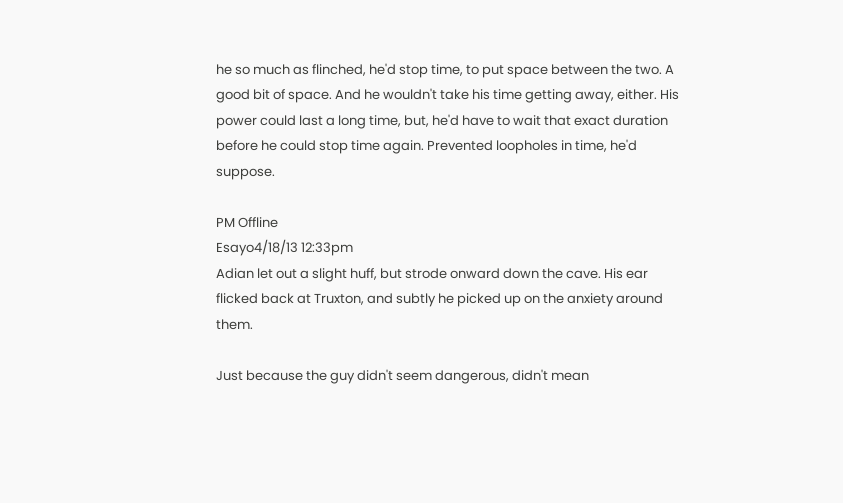he so much as flinched, he'd stop time, to put space between the two. A good bit of space. And he wouldn't take his time getting away, either. His power could last a long time, but, he'd have to wait that exact duration before he could stop time again. Prevented loopholes in time, he'd suppose.

PM Offline
Esayo4/18/13 12:33pm
Adian let out a slight huff, but strode onward down the cave. His ear flicked back at Truxton, and subtly he picked up on the anxiety around them.

Just because the guy didn't seem dangerous, didn't mean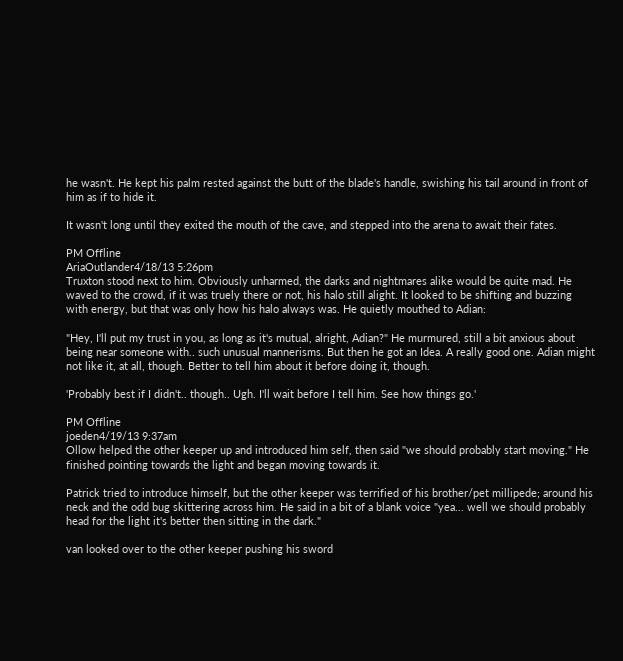he wasn't. He kept his palm rested against the butt of the blade's handle, swishing his tail around in front of him as if to hide it.

It wasn't long until they exited the mouth of the cave, and stepped into the arena to await their fates.

PM Offline
AriaOutlander4/18/13 5:26pm
Truxton stood next to him. Obviously unharmed, the darks and nightmares alike would be quite mad. He waved to the crowd, if it was truely there or not, his halo still alight. It looked to be shifting and buzzing with energy, but that was only how his halo always was. He quietly mouthed to Adian:

"Hey, I'll put my trust in you, as long as it's mutual, alright, Adian?" He murmured, still a bit anxious about being near someone with.. such unusual mannerisms. But then he got an Idea. A really good one. Adian might not like it, at all, though. Better to tell him about it before doing it, though.

'Probably best if I didn't.. though.. Ugh. I'll wait before I tell him. See how things go.'

PM Offline
joeden4/19/13 9:37am
Ollow helped the other keeper up and introduced him self, then said "we should probably start moving." He finished pointing towards the light and began moving towards it.

Patrick tried to introduce himself, but the other keeper was terrified of his brother/pet millipede; around his neck and the odd bug skittering across him. He said in a bit of a blank voice "yea... well we should probably head for the light it's better then sitting in the dark."

van looked over to the other keeper pushing his sword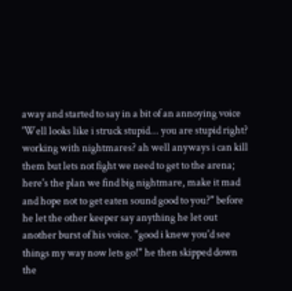away and started to say in a bit of an annoying voice 'Well looks like i struck stupid... you are stupid right? working with nightmares? ah well anyways i can kill them but lets not fight we need to get to the arena; here's the plan we find big nightmare, make it mad and hope not to get eaten sound good to you?" before he let the other keeper say anything he let out another burst of his voice. "good i knew you'd see things my way now lets go!" he then skipped down the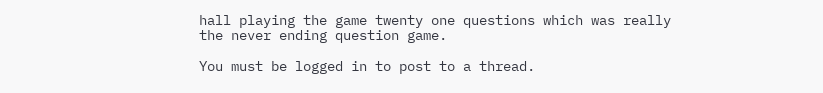hall playing the game twenty one questions which was really the never ending question game.

You must be logged in to post to a thread.